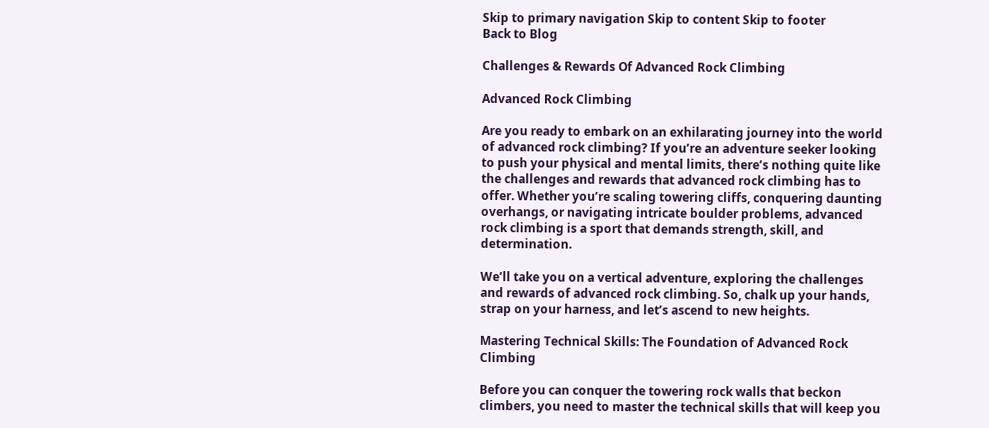Skip to primary navigation Skip to content Skip to footer
Back to Blog

Challenges & Rewards Of Advanced Rock Climbing

Advanced Rock Climbing

Are you ready to embark on an exhilarating journey into the world of advanced rock climbing? If you’re an adventure seeker looking to push your physical and mental limits, there’s nothing quite like the challenges and rewards that advanced rock climbing has to offer. Whether you’re scaling towering cliffs, conquering daunting overhangs, or navigating intricate boulder problems, advanced rock climbing is a sport that demands strength, skill, and determination.

We’ll take you on a vertical adventure, exploring the challenges and rewards of advanced rock climbing. So, chalk up your hands, strap on your harness, and let’s ascend to new heights.

Mastering Technical Skills: The Foundation of Advanced Rock Climbing

Before you can conquer the towering rock walls that beckon climbers, you need to master the technical skills that will keep you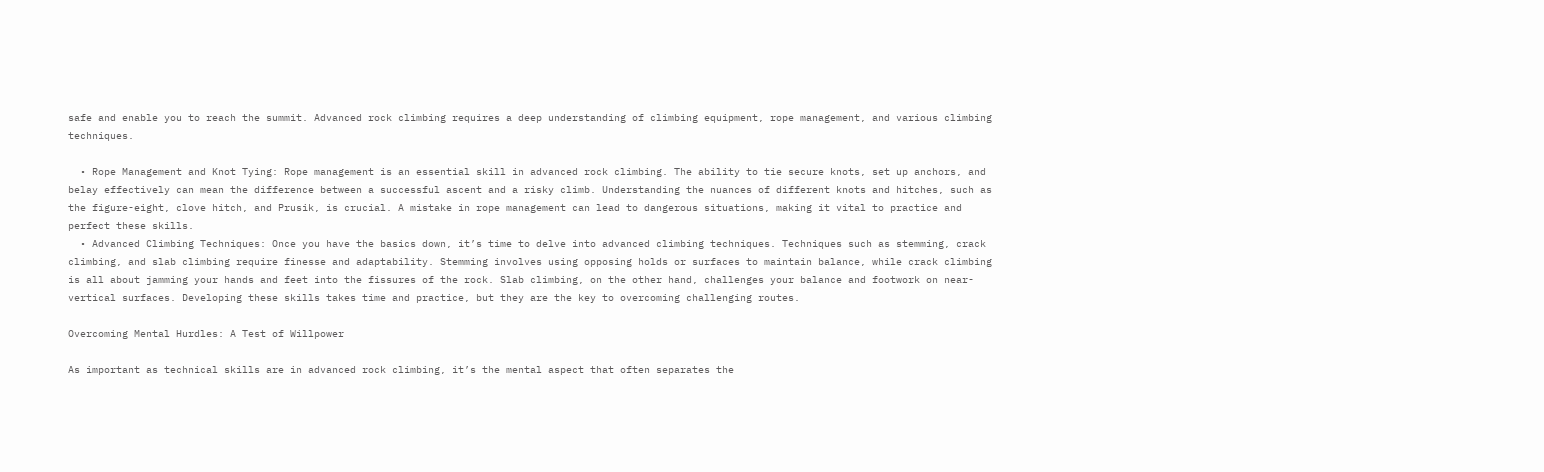safe and enable you to reach the summit. Advanced rock climbing requires a deep understanding of climbing equipment, rope management, and various climbing techniques.

  • Rope Management and Knot Tying: Rope management is an essential skill in advanced rock climbing. The ability to tie secure knots, set up anchors, and belay effectively can mean the difference between a successful ascent and a risky climb. Understanding the nuances of different knots and hitches, such as the figure-eight, clove hitch, and Prusik, is crucial. A mistake in rope management can lead to dangerous situations, making it vital to practice and perfect these skills.
  • Advanced Climbing Techniques: Once you have the basics down, it’s time to delve into advanced climbing techniques. Techniques such as stemming, crack climbing, and slab climbing require finesse and adaptability. Stemming involves using opposing holds or surfaces to maintain balance, while crack climbing is all about jamming your hands and feet into the fissures of the rock. Slab climbing, on the other hand, challenges your balance and footwork on near-vertical surfaces. Developing these skills takes time and practice, but they are the key to overcoming challenging routes.

Overcoming Mental Hurdles: A Test of Willpower

As important as technical skills are in advanced rock climbing, it’s the mental aspect that often separates the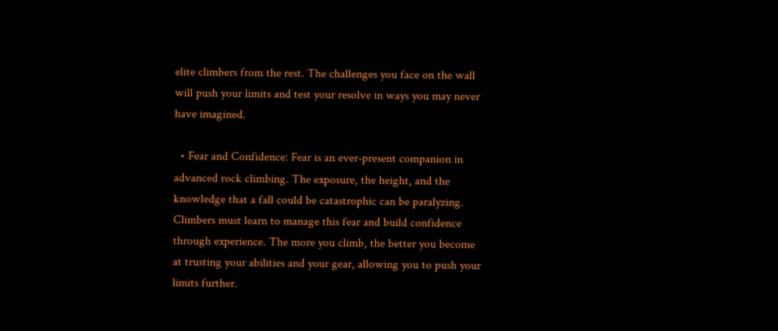elite climbers from the rest. The challenges you face on the wall will push your limits and test your resolve in ways you may never have imagined.

  • Fear and Confidence: Fear is an ever-present companion in advanced rock climbing. The exposure, the height, and the knowledge that a fall could be catastrophic can be paralyzing. Climbers must learn to manage this fear and build confidence through experience. The more you climb, the better you become at trusting your abilities and your gear, allowing you to push your limits further.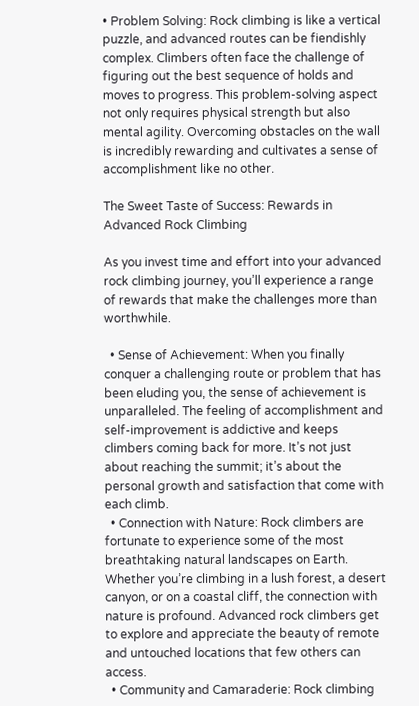• Problem Solving: Rock climbing is like a vertical puzzle, and advanced routes can be fiendishly complex. Climbers often face the challenge of figuring out the best sequence of holds and moves to progress. This problem-solving aspect not only requires physical strength but also mental agility. Overcoming obstacles on the wall is incredibly rewarding and cultivates a sense of accomplishment like no other.

The Sweet Taste of Success: Rewards in Advanced Rock Climbing

As you invest time and effort into your advanced rock climbing journey, you’ll experience a range of rewards that make the challenges more than worthwhile.

  • Sense of Achievement: When you finally conquer a challenging route or problem that has been eluding you, the sense of achievement is unparalleled. The feeling of accomplishment and self-improvement is addictive and keeps climbers coming back for more. It’s not just about reaching the summit; it’s about the personal growth and satisfaction that come with each climb.
  • Connection with Nature: Rock climbers are fortunate to experience some of the most breathtaking natural landscapes on Earth. Whether you’re climbing in a lush forest, a desert canyon, or on a coastal cliff, the connection with nature is profound. Advanced rock climbers get to explore and appreciate the beauty of remote and untouched locations that few others can access.
  • Community and Camaraderie: Rock climbing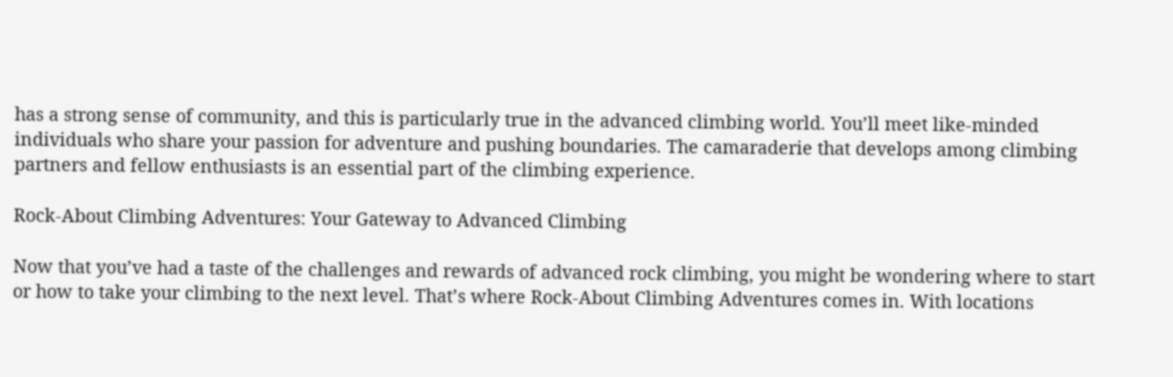has a strong sense of community, and this is particularly true in the advanced climbing world. You’ll meet like-minded individuals who share your passion for adventure and pushing boundaries. The camaraderie that develops among climbing partners and fellow enthusiasts is an essential part of the climbing experience.

Rock-About Climbing Adventures: Your Gateway to Advanced Climbing

Now that you’ve had a taste of the challenges and rewards of advanced rock climbing, you might be wondering where to start or how to take your climbing to the next level. That’s where Rock-About Climbing Adventures comes in. With locations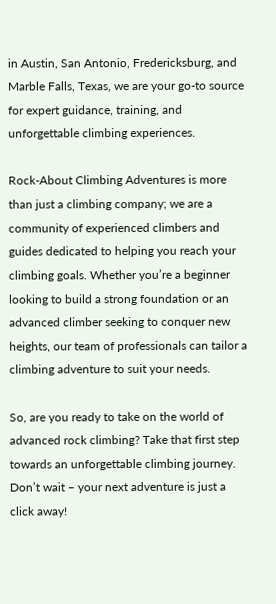in Austin, San Antonio, Fredericksburg, and Marble Falls, Texas, we are your go-to source for expert guidance, training, and unforgettable climbing experiences.

Rock-About Climbing Adventures is more than just a climbing company; we are a community of experienced climbers and guides dedicated to helping you reach your climbing goals. Whether you’re a beginner looking to build a strong foundation or an advanced climber seeking to conquer new heights, our team of professionals can tailor a climbing adventure to suit your needs.

So, are you ready to take on the world of advanced rock climbing? Take that first step towards an unforgettable climbing journey. Don’t wait – your next adventure is just a click away!